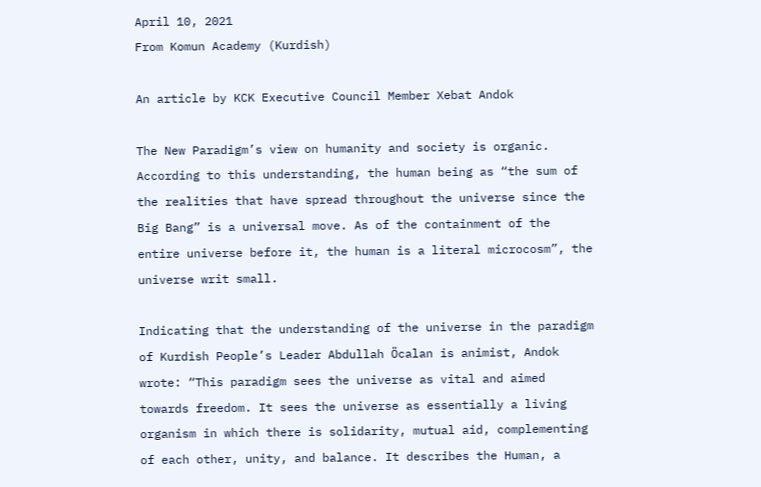April 10, 2021
From Komun Academy (Kurdish)

An article by KCK Executive Council Member Xebat Andok

The New Paradigm’s view on humanity and society is organic. According to this understanding, the human being as “the sum of the realities that have spread throughout the universe since the Big Bang” is a universal move. As of the containment of the entire universe before it, the human is a literal microcosm”, the universe writ small.

Indicating that the understanding of the universe in the paradigm of Kurdish People’s Leader Abdullah Öcalan is animist, Andok wrote: “This paradigm sees the universe as vital and aimed towards freedom. It sees the universe as essentially a living organism in which there is solidarity, mutual aid, complementing of each other, unity, and balance. It describes the Human, a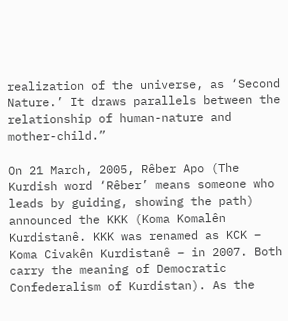realization of the universe, as ‘Second Nature.’ It draws parallels between the relationship of human-nature and mother-child.”

On 21 March, 2005, Rêber Apo (The Kurdish word ‘Rêber’ means someone who leads by guiding, showing the path) announced the KKK (Koma Komalên Kurdistanê. KKK was renamed as KCK – Koma Civakên Kurdistanê – in 2007. Both carry the meaning of Democratic Confederalism of Kurdistan). As the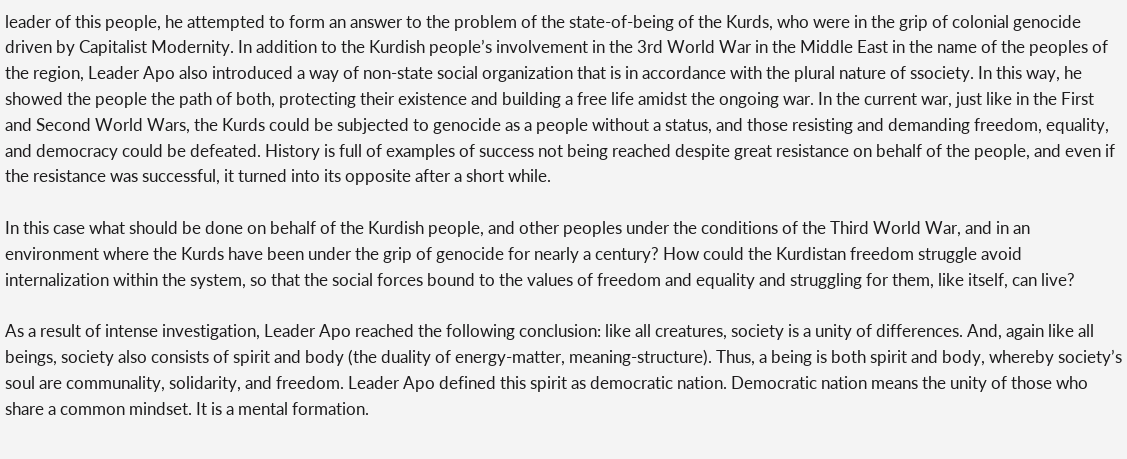leader of this people, he attempted to form an answer to the problem of the state-of-being of the Kurds, who were in the grip of colonial genocide driven by Capitalist Modernity. In addition to the Kurdish people’s involvement in the 3rd World War in the Middle East in the name of the peoples of the region, Leader Apo also introduced a way of non-state social organization that is in accordance with the plural nature of ssociety. In this way, he showed the people the path of both, protecting their existence and building a free life amidst the ongoing war. In the current war, just like in the First and Second World Wars, the Kurds could be subjected to genocide as a people without a status, and those resisting and demanding freedom, equality, and democracy could be defeated. History is full of examples of success not being reached despite great resistance on behalf of the people, and even if the resistance was successful, it turned into its opposite after a short while.

In this case what should be done on behalf of the Kurdish people, and other peoples under the conditions of the Third World War, and in an environment where the Kurds have been under the grip of genocide for nearly a century? How could the Kurdistan freedom struggle avoid internalization within the system, so that the social forces bound to the values of freedom and equality and struggling for them, like itself, can live?

As a result of intense investigation, Leader Apo reached the following conclusion: like all creatures, society is a unity of differences. And, again like all beings, society also consists of spirit and body (the duality of energy-matter, meaning-structure). Thus, a being is both spirit and body, whereby society’s soul are communality, solidarity, and freedom. Leader Apo defined this spirit as democratic nation. Democratic nation means the unity of those who share a common mindset. It is a mental formation.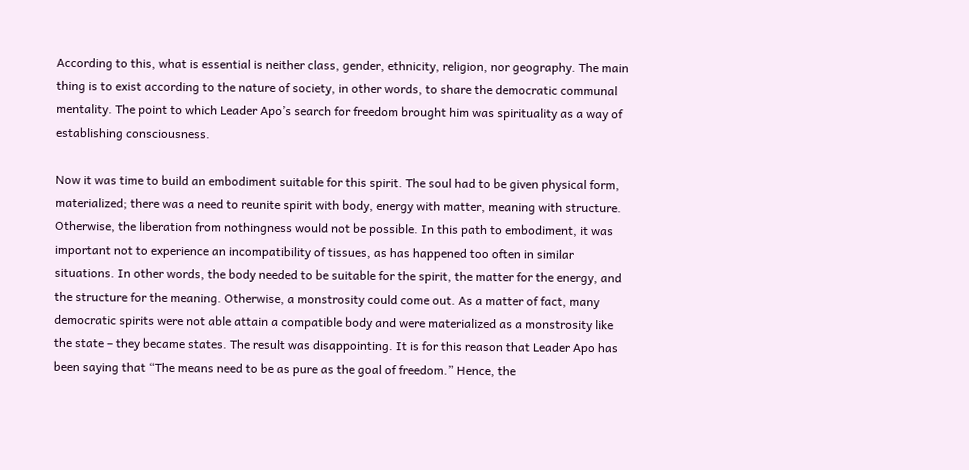According to this, what is essential is neither class, gender, ethnicity, religion, nor geography. The main thing is to exist according to the nature of society, in other words, to share the democratic communal mentality. The point to which Leader Apo’s search for freedom brought him was spirituality as a way of establishing consciousness.

Now it was time to build an embodiment suitable for this spirit. The soul had to be given physical form, materialized; there was a need to reunite spirit with body, energy with matter, meaning with structure. Otherwise, the liberation from nothingness would not be possible. In this path to embodiment, it was important not to experience an incompatibility of tissues, as has happened too often in similar situations. In other words, the body needed to be suitable for the spirit, the matter for the energy, and the structure for the meaning. Otherwise, a monstrosity could come out. As a matter of fact, many democratic spirits were not able attain a compatible body and were materialized as a monstrosity like the state – they became states. The result was disappointing. It is for this reason that Leader Apo has been saying that “The means need to be as pure as the goal of freedom.” Hence, the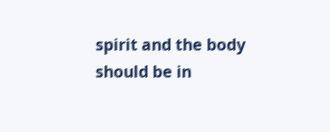spirit and the body should be in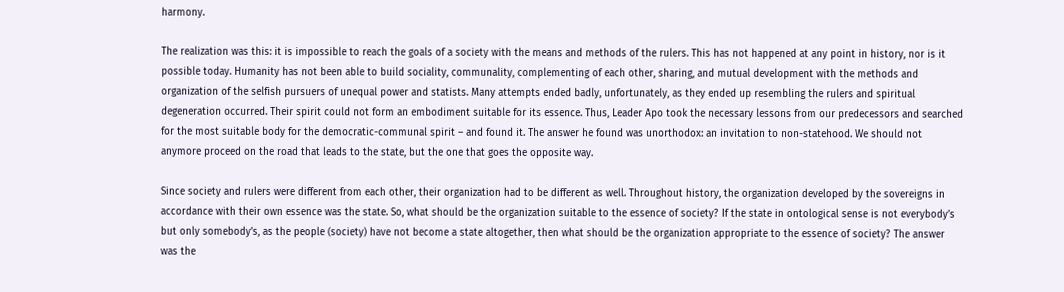harmony.

The realization was this: it is impossible to reach the goals of a society with the means and methods of the rulers. This has not happened at any point in history, nor is it possible today. Humanity has not been able to build sociality, communality, complementing of each other, sharing, and mutual development with the methods and organization of the selfish pursuers of unequal power and statists. Many attempts ended badly, unfortunately, as they ended up resembling the rulers and spiritual degeneration occurred. Their spirit could not form an embodiment suitable for its essence. Thus, Leader Apo took the necessary lessons from our predecessors and searched for the most suitable body for the democratic-communal spirit – and found it. The answer he found was unorthodox: an invitation to non-statehood. We should not anymore proceed on the road that leads to the state, but the one that goes the opposite way.

Since society and rulers were different from each other, their organization had to be different as well. Throughout history, the organization developed by the sovereigns in accordance with their own essence was the state. So, what should be the organization suitable to the essence of society? If the state in ontological sense is not everybody’s but only somebody’s, as the people (society) have not become a state altogether, then what should be the organization appropriate to the essence of society? The answer was the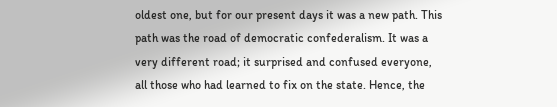oldest one, but for our present days it was a new path. This path was the road of democratic confederalism. It was a very different road; it surprised and confused everyone, all those who had learned to fix on the state. Hence, the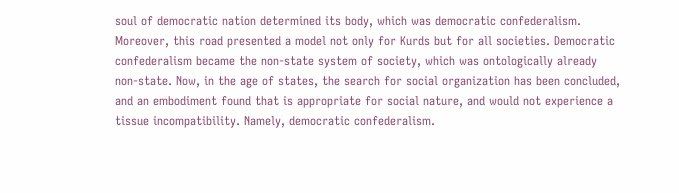soul of democratic nation determined its body, which was democratic confederalism. Moreover, this road presented a model not only for Kurds but for all societies. Democratic confederalism became the non-state system of society, which was ontologically already non-state. Now, in the age of states, the search for social organization has been concluded, and an embodiment found that is appropriate for social nature, and would not experience a tissue incompatibility. Namely, democratic confederalism.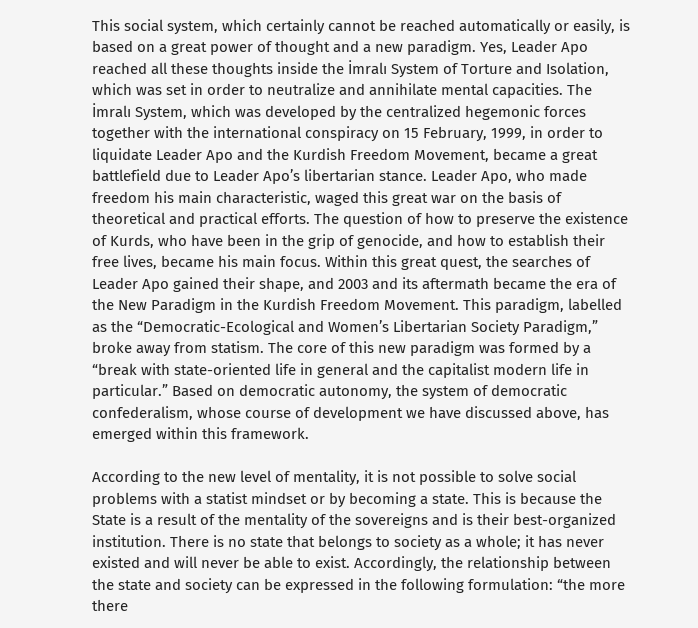This social system, which certainly cannot be reached automatically or easily, is based on a great power of thought and a new paradigm. Yes, Leader Apo reached all these thoughts inside the İmralı System of Torture and Isolation, which was set in order to neutralize and annihilate mental capacities. The İmralı System, which was developed by the centralized hegemonic forces together with the international conspiracy on 15 February, 1999, in order to liquidate Leader Apo and the Kurdish Freedom Movement, became a great battlefield due to Leader Apo’s libertarian stance. Leader Apo, who made freedom his main characteristic, waged this great war on the basis of theoretical and practical efforts. The question of how to preserve the existence of Kurds, who have been in the grip of genocide, and how to establish their free lives, became his main focus. Within this great quest, the searches of Leader Apo gained their shape, and 2003 and its aftermath became the era of the New Paradigm in the Kurdish Freedom Movement. This paradigm, labelled as the “Democratic-Ecological and Women’s Libertarian Society Paradigm,” broke away from statism. The core of this new paradigm was formed by a “break with state-oriented life in general and the capitalist modern life in particular.” Based on democratic autonomy, the system of democratic confederalism, whose course of development we have discussed above, has emerged within this framework.

According to the new level of mentality, it is not possible to solve social problems with a statist mindset or by becoming a state. This is because the State is a result of the mentality of the sovereigns and is their best-organized institution. There is no state that belongs to society as a whole; it has never existed and will never be able to exist. Accordingly, the relationship between the state and society can be expressed in the following formulation: “the more there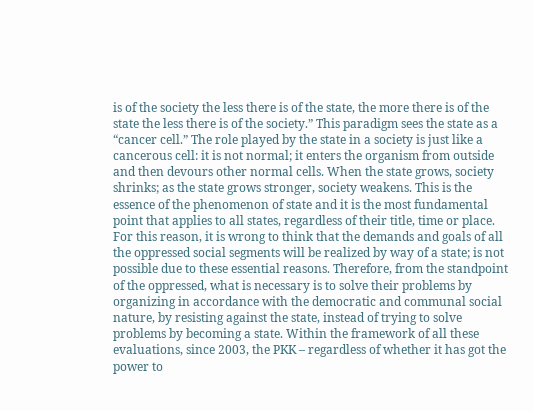is of the society the less there is of the state, the more there is of the state the less there is of the society.” This paradigm sees the state as a “cancer cell.” The role played by the state in a society is just like a cancerous cell: it is not normal; it enters the organism from outside and then devours other normal cells. When the state grows, society shrinks; as the state grows stronger, society weakens. This is the essence of the phenomenon of state and it is the most fundamental point that applies to all states, regardless of their title, time or place. For this reason, it is wrong to think that the demands and goals of all the oppressed social segments will be realized by way of a state; is not possible due to these essential reasons. Therefore, from the standpoint of the oppressed, what is necessary is to solve their problems by organizing in accordance with the democratic and communal social nature, by resisting against the state, instead of trying to solve problems by becoming a state. Within the framework of all these evaluations, since 2003, the PKK – regardless of whether it has got the power to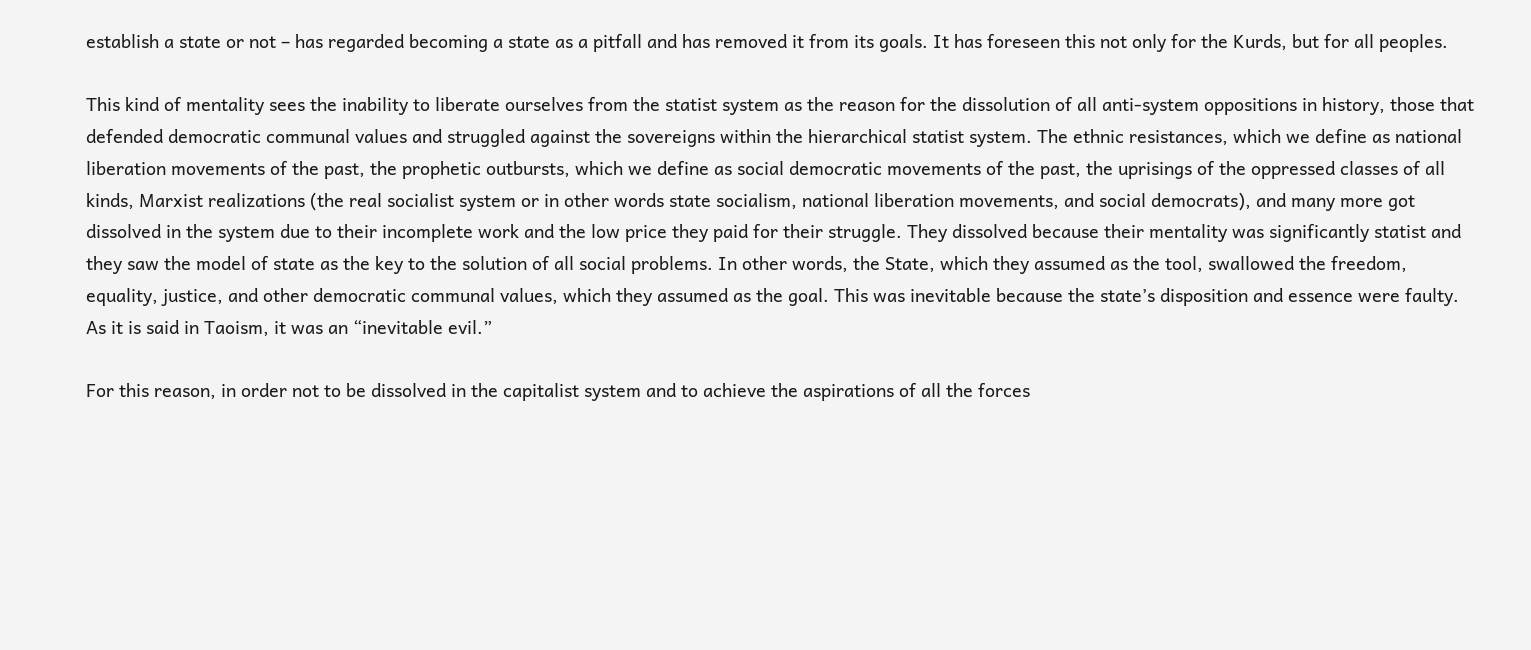establish a state or not – has regarded becoming a state as a pitfall and has removed it from its goals. It has foreseen this not only for the Kurds, but for all peoples.

This kind of mentality sees the inability to liberate ourselves from the statist system as the reason for the dissolution of all anti-system oppositions in history, those that defended democratic communal values and struggled against the sovereigns within the hierarchical statist system. The ethnic resistances, which we define as national liberation movements of the past, the prophetic outbursts, which we define as social democratic movements of the past, the uprisings of the oppressed classes of all kinds, Marxist realizations (the real socialist system or in other words state socialism, national liberation movements, and social democrats), and many more got dissolved in the system due to their incomplete work and the low price they paid for their struggle. They dissolved because their mentality was significantly statist and they saw the model of state as the key to the solution of all social problems. In other words, the State, which they assumed as the tool, swallowed the freedom, equality, justice, and other democratic communal values, which they assumed as the goal. This was inevitable because the state’s disposition and essence were faulty. As it is said in Taoism, it was an “inevitable evil.”

For this reason, in order not to be dissolved in the capitalist system and to achieve the aspirations of all the forces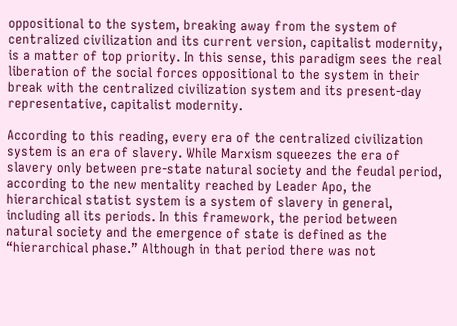oppositional to the system, breaking away from the system of centralized civilization and its current version, capitalist modernity, is a matter of top priority. In this sense, this paradigm sees the real liberation of the social forces oppositional to the system in their break with the centralized civilization system and its present-day representative, capitalist modernity.

According to this reading, every era of the centralized civilization system is an era of slavery. While Marxism squeezes the era of slavery only between pre-state natural society and the feudal period, according to the new mentality reached by Leader Apo, the hierarchical statist system is a system of slavery in general, including all its periods. In this framework, the period between natural society and the emergence of state is defined as the “hierarchical phase.” Although in that period there was not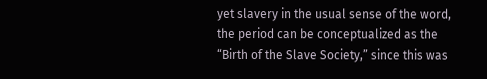yet slavery in the usual sense of the word, the period can be conceptualized as the “Birth of the Slave Society,” since this was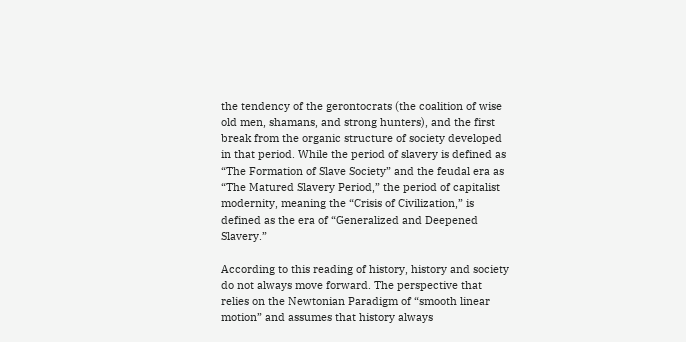the tendency of the gerontocrats (the coalition of wise old men, shamans, and strong hunters), and the first break from the organic structure of society developed in that period. While the period of slavery is defined as “The Formation of Slave Society” and the feudal era as “The Matured Slavery Period,” the period of capitalist modernity, meaning the “Crisis of Civilization,” is defined as the era of “Generalized and Deepened Slavery.”

According to this reading of history, history and society do not always move forward. The perspective that relies on the Newtonian Paradigm of “smooth linear motion” and assumes that history always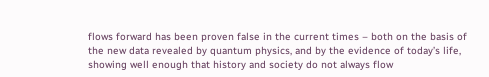flows forward has been proven false in the current times – both on the basis of the new data revealed by quantum physics, and by the evidence of today’s life, showing well enough that history and society do not always flow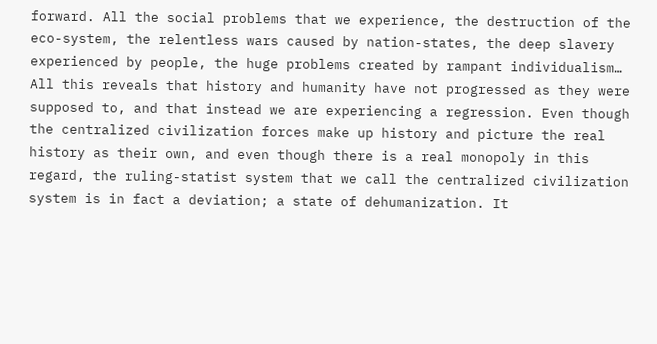forward. All the social problems that we experience, the destruction of the eco-system, the relentless wars caused by nation-states, the deep slavery experienced by people, the huge problems created by rampant individualism… All this reveals that history and humanity have not progressed as they were supposed to, and that instead we are experiencing a regression. Even though the centralized civilization forces make up history and picture the real history as their own, and even though there is a real monopoly in this regard, the ruling-statist system that we call the centralized civilization system is in fact a deviation; a state of dehumanization. It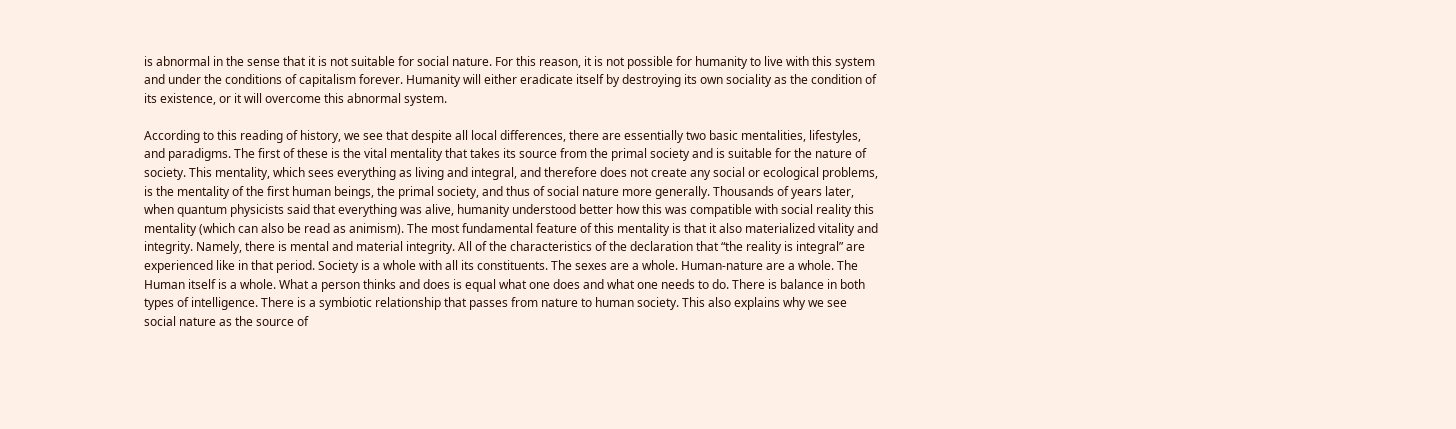is abnormal in the sense that it is not suitable for social nature. For this reason, it is not possible for humanity to live with this system and under the conditions of capitalism forever. Humanity will either eradicate itself by destroying its own sociality as the condition of its existence, or it will overcome this abnormal system.

According to this reading of history, we see that despite all local differences, there are essentially two basic mentalities, lifestyles, and paradigms. The first of these is the vital mentality that takes its source from the primal society and is suitable for the nature of society. This mentality, which sees everything as living and integral, and therefore does not create any social or ecological problems, is the mentality of the first human beings, the primal society, and thus of social nature more generally. Thousands of years later, when quantum physicists said that everything was alive, humanity understood better how this was compatible with social reality this mentality (which can also be read as animism). The most fundamental feature of this mentality is that it also materialized vitality and integrity. Namely, there is mental and material integrity. All of the characteristics of the declaration that “the reality is integral” are experienced like in that period. Society is a whole with all its constituents. The sexes are a whole. Human-nature are a whole. The Human itself is a whole. What a person thinks and does is equal what one does and what one needs to do. There is balance in both types of intelligence. There is a symbiotic relationship that passes from nature to human society. This also explains why we see social nature as the source of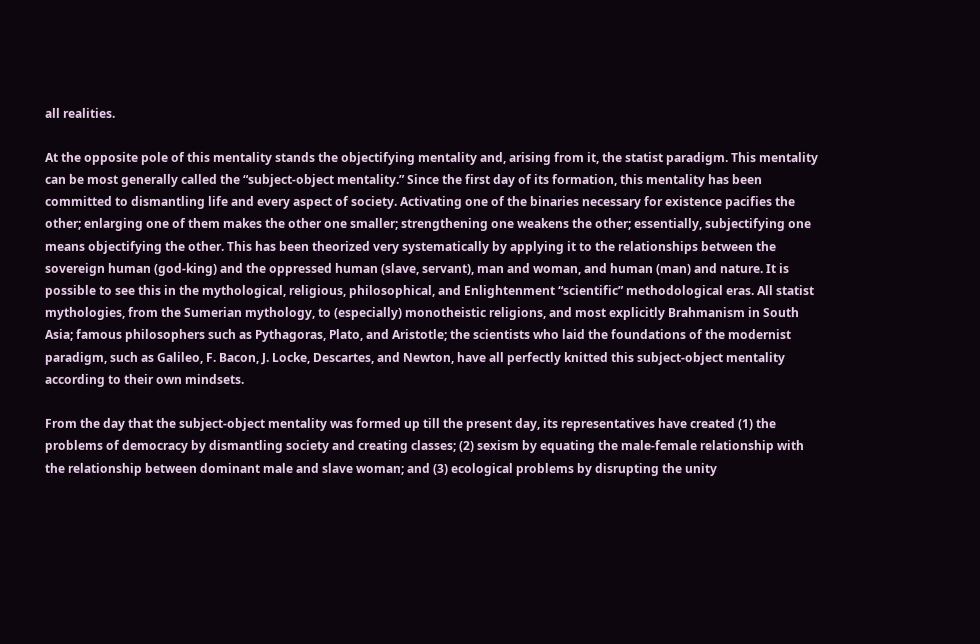all realities.

At the opposite pole of this mentality stands the objectifying mentality and, arising from it, the statist paradigm. This mentality can be most generally called the “subject-object mentality.” Since the first day of its formation, this mentality has been committed to dismantling life and every aspect of society. Activating one of the binaries necessary for existence pacifies the other; enlarging one of them makes the other one smaller; strengthening one weakens the other; essentially, subjectifying one means objectifying the other. This has been theorized very systematically by applying it to the relationships between the sovereign human (god-king) and the oppressed human (slave, servant), man and woman, and human (man) and nature. It is possible to see this in the mythological, religious, philosophical, and Enlightenment “scientific” methodological eras. All statist mythologies, from the Sumerian mythology, to (especially) monotheistic religions, and most explicitly Brahmanism in South Asia; famous philosophers such as Pythagoras, Plato, and Aristotle; the scientists who laid the foundations of the modernist paradigm, such as Galileo, F. Bacon, J. Locke, Descartes, and Newton, have all perfectly knitted this subject-object mentality according to their own mindsets.

From the day that the subject-object mentality was formed up till the present day, its representatives have created (1) the problems of democracy by dismantling society and creating classes; (2) sexism by equating the male-female relationship with the relationship between dominant male and slave woman; and (3) ecological problems by disrupting the unity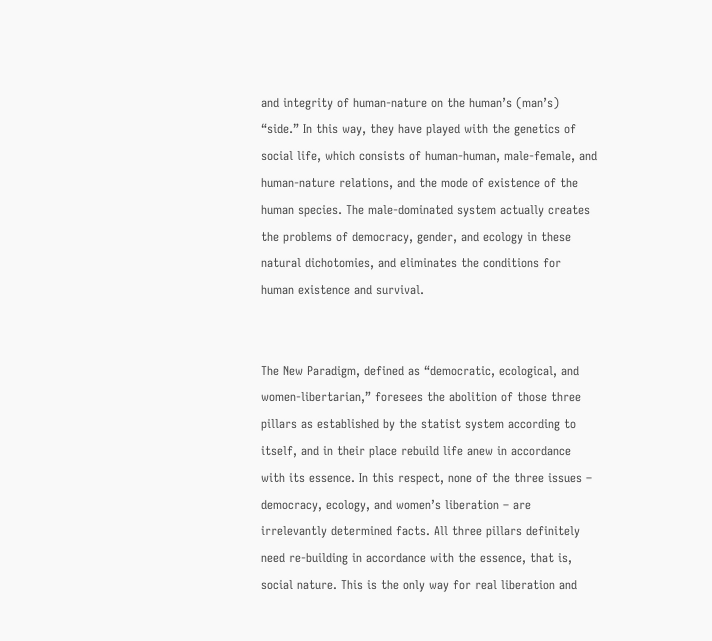and integrity of human-nature on the human’s (man’s) “side.” In this way, they have played with the genetics of social life, which consists of human-human, male-female, and human-nature relations, and the mode of existence of the human species. The male-dominated system actually creates the problems of democracy, gender, and ecology in these natural dichotomies, and eliminates the conditions for human existence and survival.


The New Paradigm, defined as “democratic, ecological, and women-libertarian,” foresees the abolition of those three pillars as established by the statist system according to itself, and in their place rebuild life anew in accordance with its essence. In this respect, none of the three issues – democracy, ecology, and women’s liberation – are irrelevantly determined facts. All three pillars definitely need re-building in accordance with the essence, that is, social nature. This is the only way for real liberation and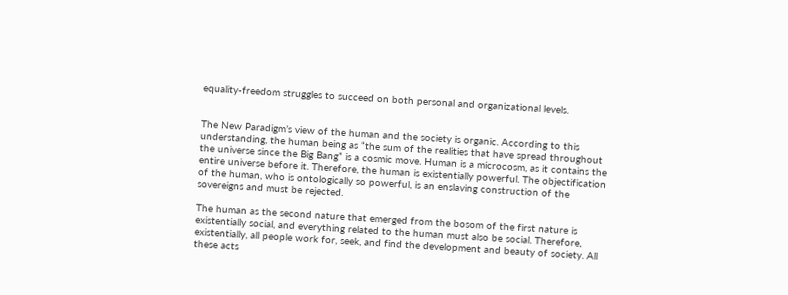equality-freedom struggles to succeed on both personal and organizational levels.


The New Paradigm’s view of the human and the society is organic. According to this understanding, the human being as “the sum of the realities that have spread throughout the universe since the Big Bang” is a cosmic move. Human is a microcosm, as it contains the entire universe before it. Therefore, the human is existentially powerful. The objectification of the human, who is ontologically so powerful, is an enslaving construction of the sovereigns and must be rejected.

The human as the second nature that emerged from the bosom of the first nature is existentially social, and everything related to the human must also be social. Therefore, existentially, all people work for, seek, and find the development and beauty of society. All these acts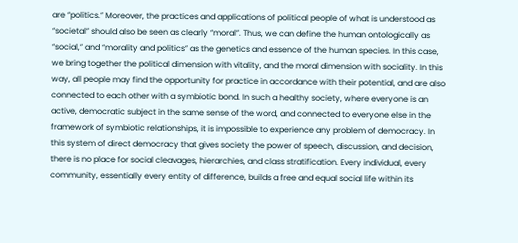are “politics.” Moreover, the practices and applications of political people of what is understood as “societal” should also be seen as clearly “moral”. Thus, we can define the human ontologically as “social,” and “morality and politics” as the genetics and essence of the human species. In this case, we bring together the political dimension with vitality, and the moral dimension with sociality. In this way, all people may find the opportunity for practice in accordance with their potential, and are also connected to each other with a symbiotic bond. In such a healthy society, where everyone is an active, democratic subject in the same sense of the word, and connected to everyone else in the framework of symbiotic relationships, it is impossible to experience any problem of democracy. In this system of direct democracy that gives society the power of speech, discussion, and decision, there is no place for social cleavages, hierarchies, and class stratification. Every individual, every community, essentially every entity of difference, builds a free and equal social life within its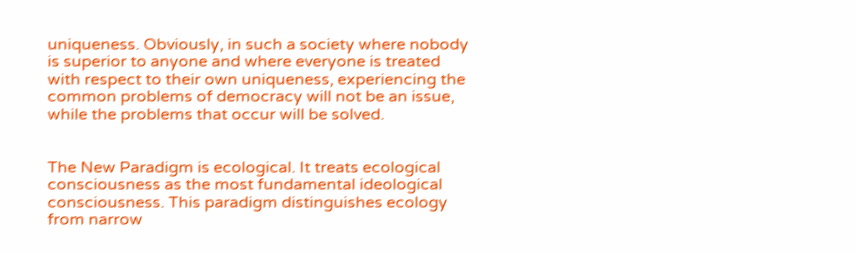uniqueness. Obviously, in such a society where nobody is superior to anyone and where everyone is treated with respect to their own uniqueness, experiencing the common problems of democracy will not be an issue, while the problems that occur will be solved.


The New Paradigm is ecological. It treats ecological consciousness as the most fundamental ideological consciousness. This paradigm distinguishes ecology from narrow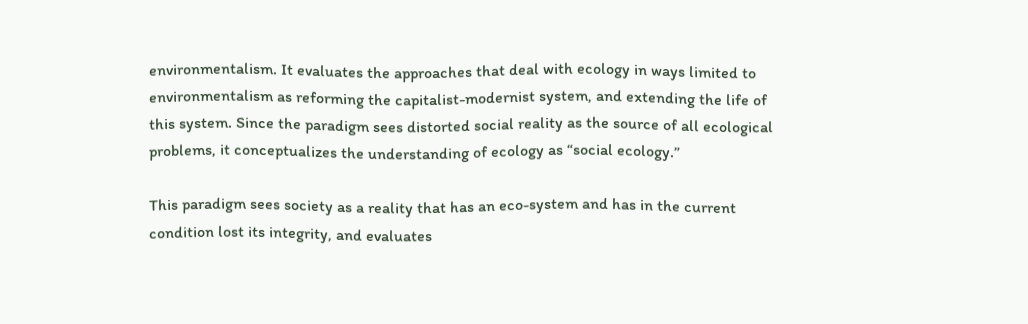environmentalism. It evaluates the approaches that deal with ecology in ways limited to environmentalism as reforming the capitalist-modernist system, and extending the life of this system. Since the paradigm sees distorted social reality as the source of all ecological problems, it conceptualizes the understanding of ecology as “social ecology.”

This paradigm sees society as a reality that has an eco-system and has in the current condition lost its integrity, and evaluates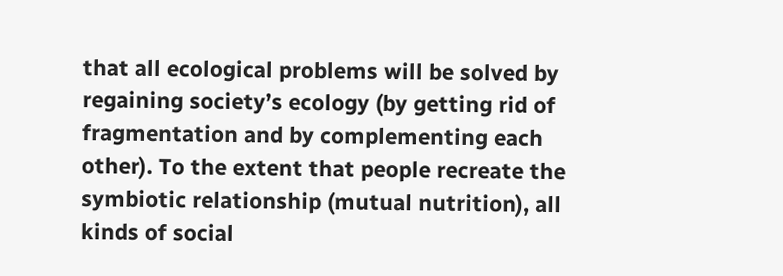that all ecological problems will be solved by regaining society’s ecology (by getting rid of fragmentation and by complementing each other). To the extent that people recreate the symbiotic relationship (mutual nutrition), all kinds of social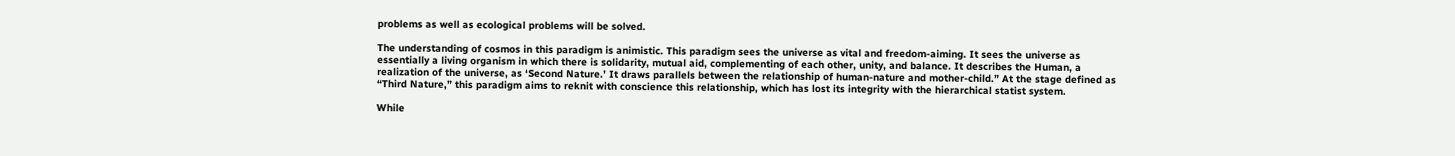problems as well as ecological problems will be solved.

The understanding of cosmos in this paradigm is animistic. This paradigm sees the universe as vital and freedom-aiming. It sees the universe as essentially a living organism in which there is solidarity, mutual aid, complementing of each other, unity, and balance. It describes the Human, a realization of the universe, as ‘Second Nature.’ It draws parallels between the relationship of human-nature and mother-child.” At the stage defined as “Third Nature,” this paradigm aims to reknit with conscience this relationship, which has lost its integrity with the hierarchical statist system.

While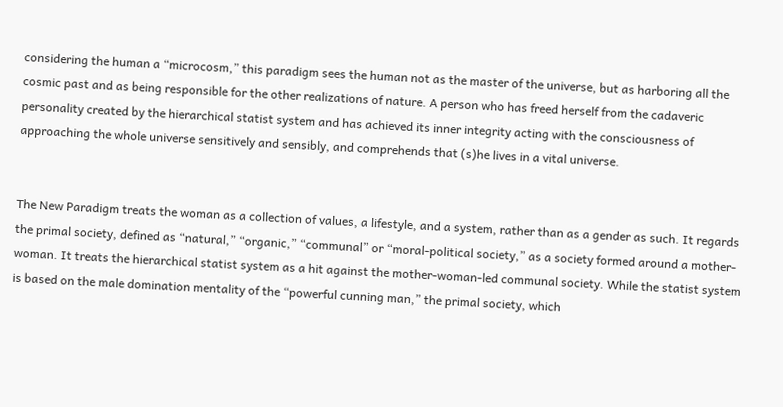considering the human a “microcosm,” this paradigm sees the human not as the master of the universe, but as harboring all the cosmic past and as being responsible for the other realizations of nature. A person who has freed herself from the cadaveric personality created by the hierarchical statist system and has achieved its inner integrity acting with the consciousness of approaching the whole universe sensitively and sensibly, and comprehends that (s)he lives in a vital universe.


The New Paradigm treats the woman as a collection of values, a lifestyle, and a system, rather than as a gender as such. It regards the primal society, defined as “natural,” “organic,” “communal” or “moral-political society,” as a society formed around a mother-woman. It treats the hierarchical statist system as a hit against the mother-woman-led communal society. While the statist system is based on the male domination mentality of the “powerful cunning man,” the primal society, which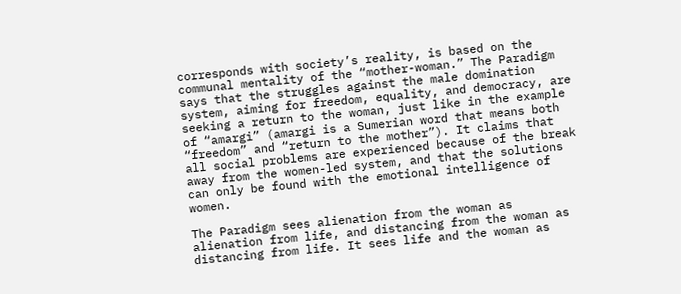corresponds with society’s reality, is based on the communal mentality of the “mother-woman.” The Paradigm says that the struggles against the male domination system, aiming for freedom, equality, and democracy, are seeking a return to the woman, just like in the example of “amargi” (amargi is a Sumerian word that means both “freedom” and “return to the mother”). It claims that all social problems are experienced because of the break away from the women-led system, and that the solutions can only be found with the emotional intelligence of women.

The Paradigm sees alienation from the woman as alienation from life, and distancing from the woman as distancing from life. It sees life and the woman as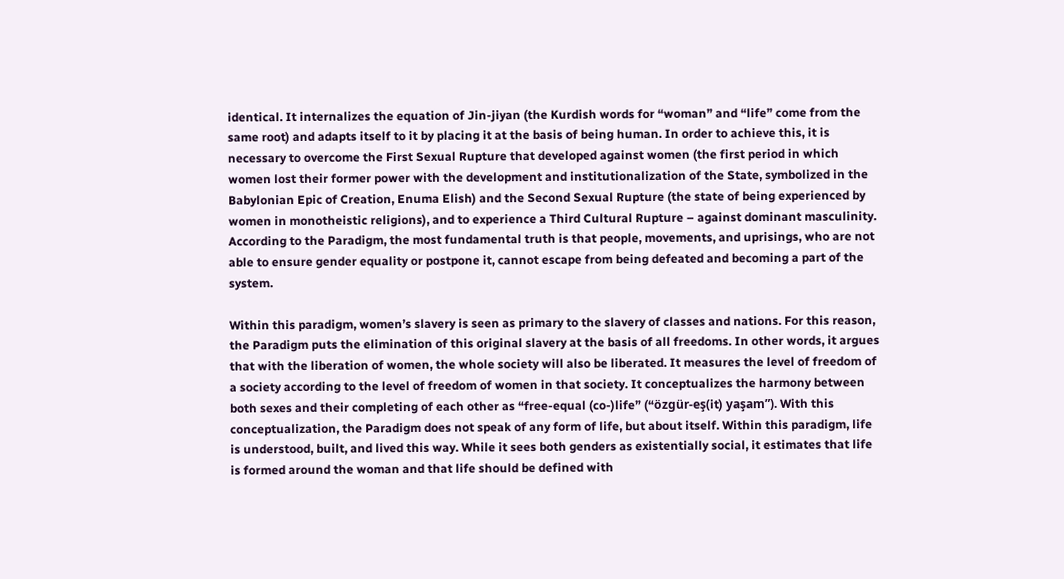identical. It internalizes the equation of Jin-jiyan (the Kurdish words for “woman” and “life” come from the same root) and adapts itself to it by placing it at the basis of being human. In order to achieve this, it is necessary to overcome the First Sexual Rupture that developed against women (the first period in which women lost their former power with the development and institutionalization of the State, symbolized in the Babylonian Epic of Creation, Enuma Elish) and the Second Sexual Rupture (the state of being experienced by women in monotheistic religions), and to experience a Third Cultural Rupture – against dominant masculinity. According to the Paradigm, the most fundamental truth is that people, movements, and uprisings, who are not able to ensure gender equality or postpone it, cannot escape from being defeated and becoming a part of the system.

Within this paradigm, women’s slavery is seen as primary to the slavery of classes and nations. For this reason, the Paradigm puts the elimination of this original slavery at the basis of all freedoms. In other words, it argues that with the liberation of women, the whole society will also be liberated. It measures the level of freedom of a society according to the level of freedom of women in that society. It conceptualizes the harmony between both sexes and their completing of each other as “free-equal (co-)life” (“özgür-eş(it) yaşam”). With this conceptualization, the Paradigm does not speak of any form of life, but about itself. Within this paradigm, life is understood, built, and lived this way. While it sees both genders as existentially social, it estimates that life is formed around the woman and that life should be defined with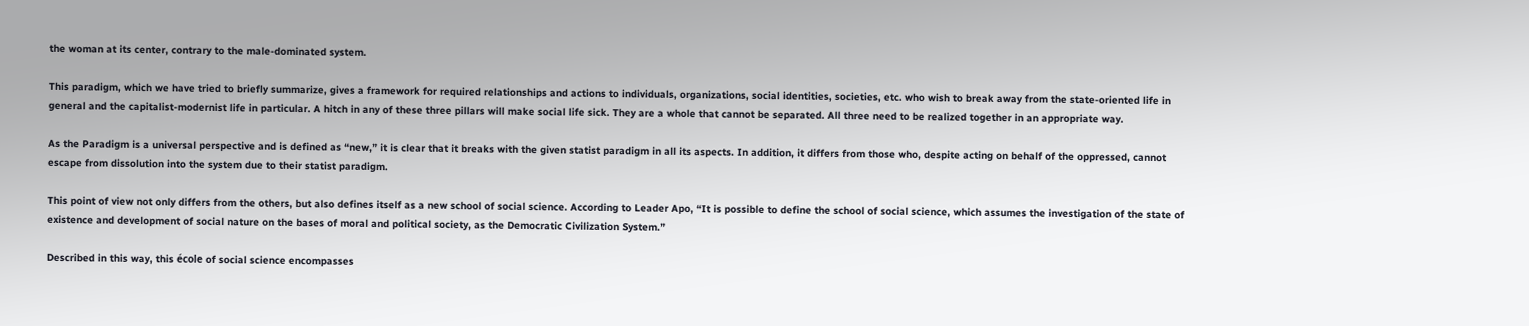the woman at its center, contrary to the male-dominated system.

This paradigm, which we have tried to briefly summarize, gives a framework for required relationships and actions to individuals, organizations, social identities, societies, etc. who wish to break away from the state-oriented life in general and the capitalist-modernist life in particular. A hitch in any of these three pillars will make social life sick. They are a whole that cannot be separated. All three need to be realized together in an appropriate way.

As the Paradigm is a universal perspective and is defined as “new,” it is clear that it breaks with the given statist paradigm in all its aspects. In addition, it differs from those who, despite acting on behalf of the oppressed, cannot escape from dissolution into the system due to their statist paradigm.

This point of view not only differs from the others, but also defines itself as a new school of social science. According to Leader Apo, “It is possible to define the school of social science, which assumes the investigation of the state of existence and development of social nature on the bases of moral and political society, as the Democratic Civilization System.”

Described in this way, this école of social science encompasses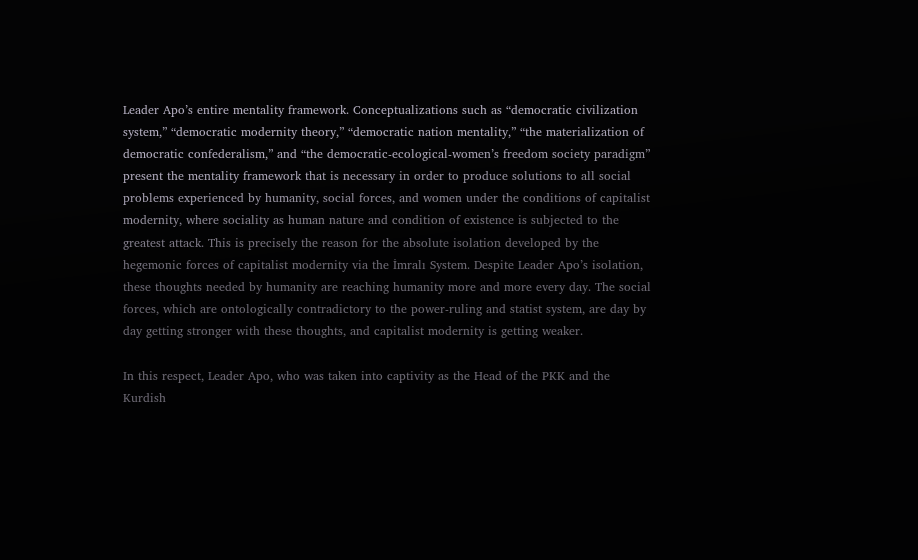Leader Apo’s entire mentality framework. Conceptualizations such as “democratic civilization system,” “democratic modernity theory,” “democratic nation mentality,” “the materialization of democratic confederalism,” and “the democratic-ecological-women’s freedom society paradigm” present the mentality framework that is necessary in order to produce solutions to all social problems experienced by humanity, social forces, and women under the conditions of capitalist modernity, where sociality as human nature and condition of existence is subjected to the greatest attack. This is precisely the reason for the absolute isolation developed by the hegemonic forces of capitalist modernity via the İmralı System. Despite Leader Apo’s isolation, these thoughts needed by humanity are reaching humanity more and more every day. The social forces, which are ontologically contradictory to the power-ruling and statist system, are day by day getting stronger with these thoughts, and capitalist modernity is getting weaker.

In this respect, Leader Apo, who was taken into captivity as the Head of the PKK and the Kurdish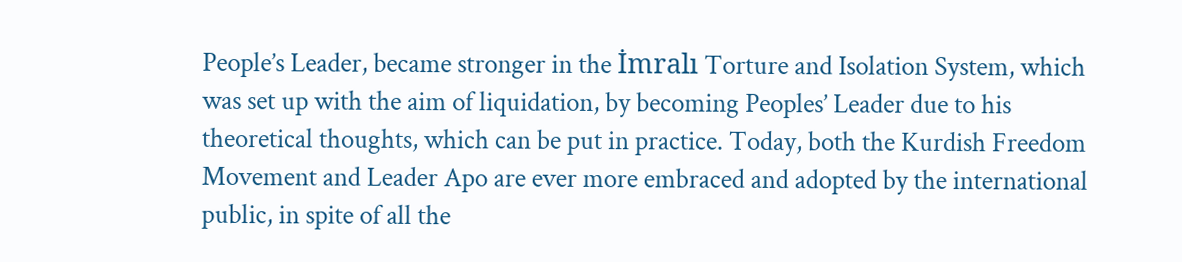People’s Leader, became stronger in the İmralı Torture and Isolation System, which was set up with the aim of liquidation, by becoming Peoples’ Leader due to his theoretical thoughts, which can be put in practice. Today, both the Kurdish Freedom Movement and Leader Apo are ever more embraced and adopted by the international public, in spite of all the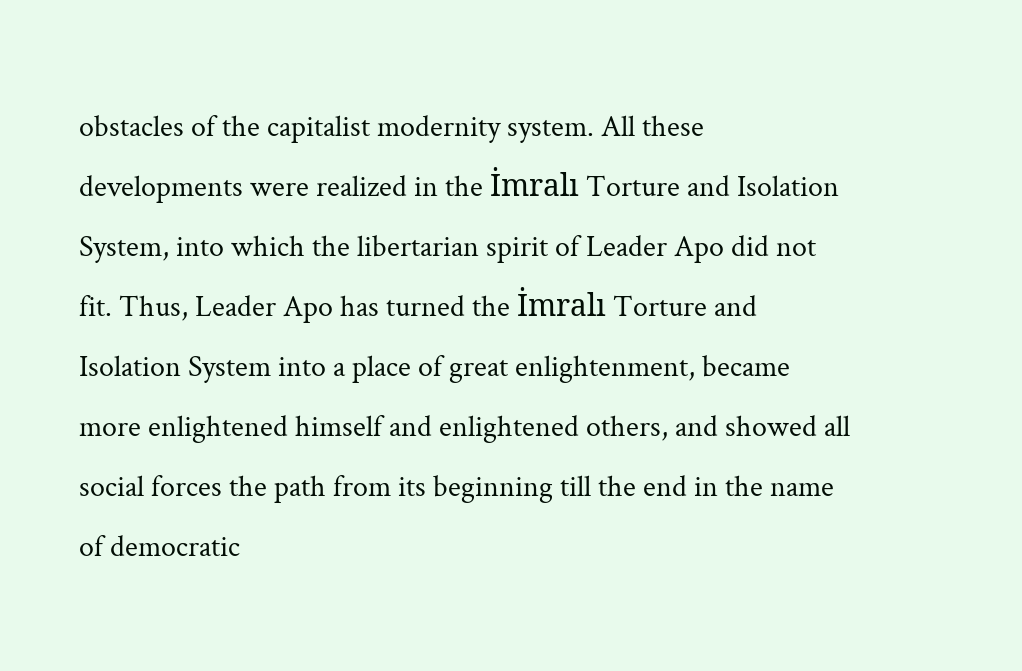obstacles of the capitalist modernity system. All these developments were realized in the İmralı Torture and Isolation System, into which the libertarian spirit of Leader Apo did not fit. Thus, Leader Apo has turned the İmralı Torture and Isolation System into a place of great enlightenment, became more enlightened himself and enlightened others, and showed all social forces the path from its beginning till the end in the name of democratic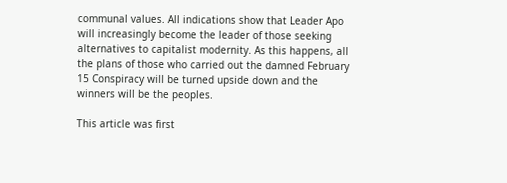communal values. All indications show that Leader Apo will increasingly become the leader of those seeking alternatives to capitalist modernity. As this happens, all the plans of those who carried out the damned February 15 Conspiracy will be turned upside down and the winners will be the peoples.

This article was first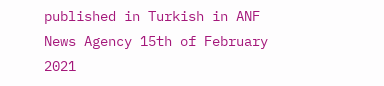published in Turkish in ANF News Agency 15th of February 2021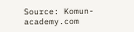Source: Komun-academy.com